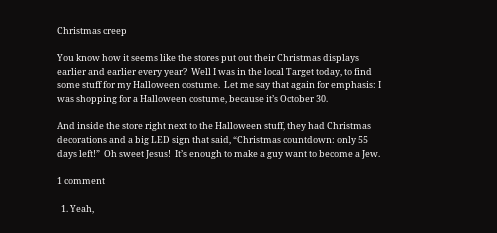Christmas creep

You know how it seems like the stores put out their Christmas displays earlier and earlier every year?  Well I was in the local Target today, to find some stuff for my Halloween costume.  Let me say that again for emphasis: I was shopping for a Halloween costume, because it’s October 30.

And inside the store right next to the Halloween stuff, they had Christmas decorations and a big LED sign that said, “Christmas countdown: only 55 days left!”  Oh sweet Jesus!  It’s enough to make a guy want to become a Jew.

1 comment

  1. Yeah,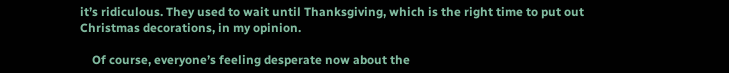it’s ridiculous. They used to wait until Thanksgiving, which is the right time to put out Christmas decorations, in my opinion.

    Of course, everyone’s feeling desperate now about the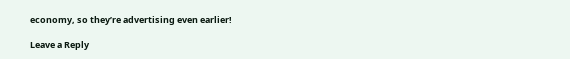economy, so they’re advertising even earlier!

Leave a Reply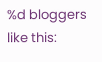%d bloggers like this: